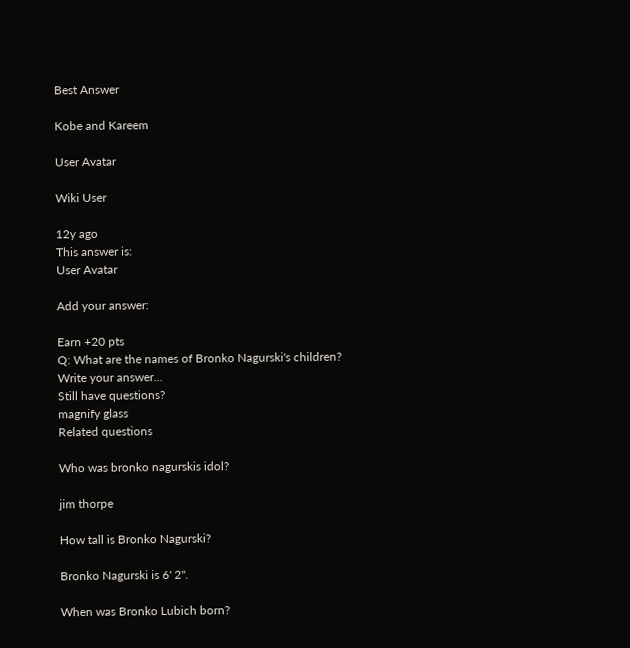Best Answer

Kobe and Kareem

User Avatar

Wiki User

12y ago
This answer is:
User Avatar

Add your answer:

Earn +20 pts
Q: What are the names of Bronko Nagurski's children?
Write your answer...
Still have questions?
magnify glass
Related questions

Who was bronko nagurskis idol?

jim thorpe

How tall is Bronko Nagurski?

Bronko Nagurski is 6' 2".

When was Bronko Lubich born?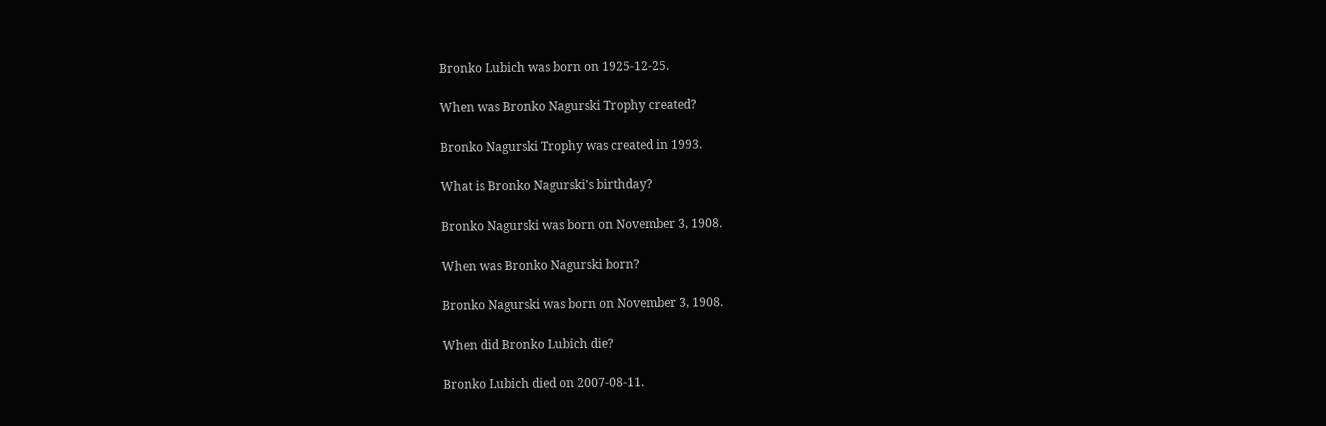Bronko Lubich was born on 1925-12-25.

When was Bronko Nagurski Trophy created?

Bronko Nagurski Trophy was created in 1993.

What is Bronko Nagurski's birthday?

Bronko Nagurski was born on November 3, 1908.

When was Bronko Nagurski born?

Bronko Nagurski was born on November 3, 1908.

When did Bronko Lubich die?

Bronko Lubich died on 2007-08-11.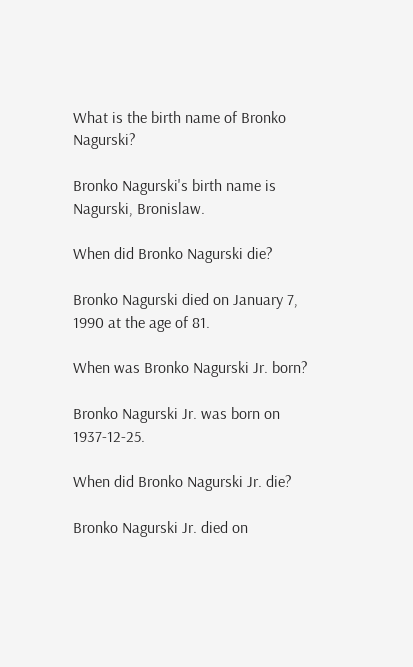What is the birth name of Bronko Nagurski?

Bronko Nagurski's birth name is Nagurski, Bronislaw.

When did Bronko Nagurski die?

Bronko Nagurski died on January 7, 1990 at the age of 81.

When was Bronko Nagurski Jr. born?

Bronko Nagurski Jr. was born on 1937-12-25.

When did Bronko Nagurski Jr. die?

Bronko Nagurski Jr. died on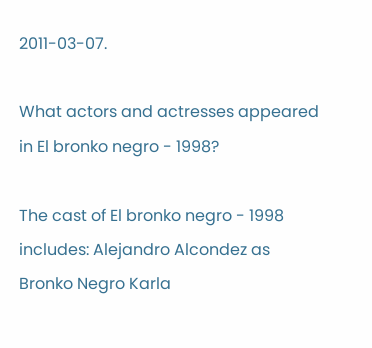2011-03-07.

What actors and actresses appeared in El bronko negro - 1998?

The cast of El bronko negro - 1998 includes: Alejandro Alcondez as Bronko Negro Karla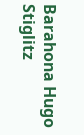Barahona Hugo Stiglitz